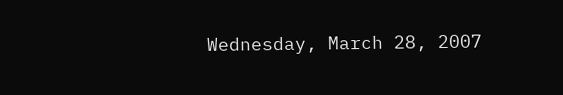Wednesday, March 28, 2007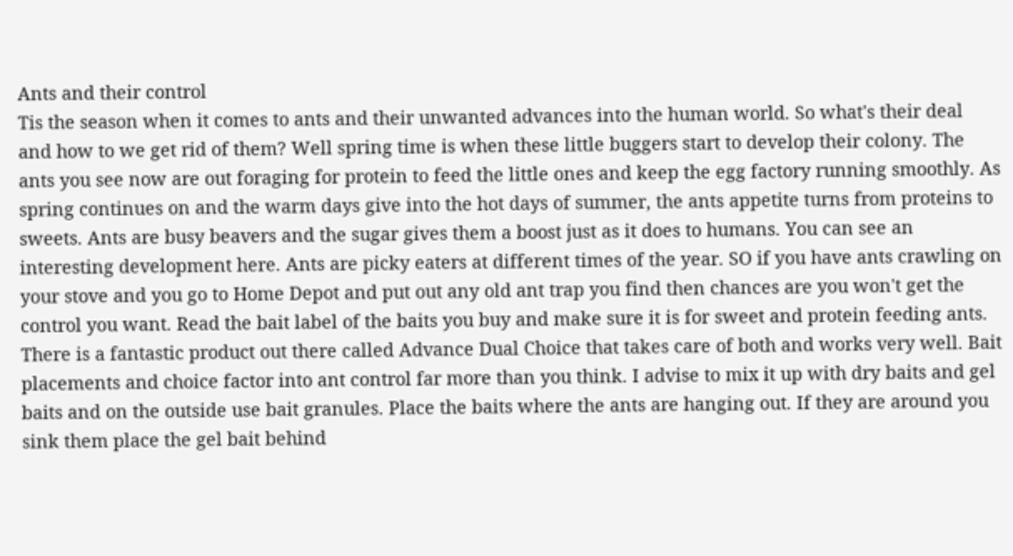Ants and their control
Tis the season when it comes to ants and their unwanted advances into the human world. So what's their deal and how to we get rid of them? Well spring time is when these little buggers start to develop their colony. The ants you see now are out foraging for protein to feed the little ones and keep the egg factory running smoothly. As spring continues on and the warm days give into the hot days of summer, the ants appetite turns from proteins to sweets. Ants are busy beavers and the sugar gives them a boost just as it does to humans. You can see an interesting development here. Ants are picky eaters at different times of the year. SO if you have ants crawling on your stove and you go to Home Depot and put out any old ant trap you find then chances are you won't get the control you want. Read the bait label of the baits you buy and make sure it is for sweet and protein feeding ants. There is a fantastic product out there called Advance Dual Choice that takes care of both and works very well. Bait placements and choice factor into ant control far more than you think. I advise to mix it up with dry baits and gel baits and on the outside use bait granules. Place the baits where the ants are hanging out. If they are around you sink them place the gel bait behind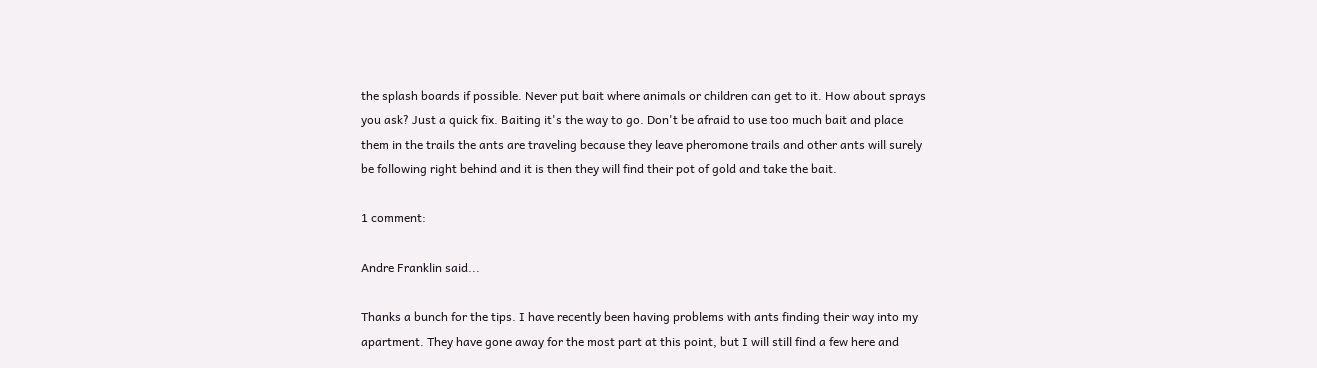the splash boards if possible. Never put bait where animals or children can get to it. How about sprays you ask? Just a quick fix. Baiting it's the way to go. Don't be afraid to use too much bait and place them in the trails the ants are traveling because they leave pheromone trails and other ants will surely be following right behind and it is then they will find their pot of gold and take the bait.

1 comment:

Andre Franklin said...

Thanks a bunch for the tips. I have recently been having problems with ants finding their way into my apartment. They have gone away for the most part at this point, but I will still find a few here and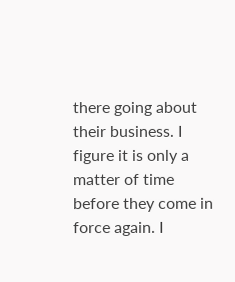there going about their business. I figure it is only a matter of time before they come in force again. I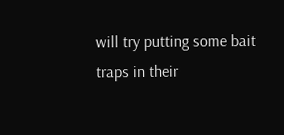will try putting some bait traps in their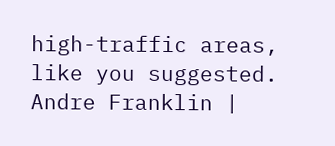high-traffic areas, like you suggested.
Andre Franklin |